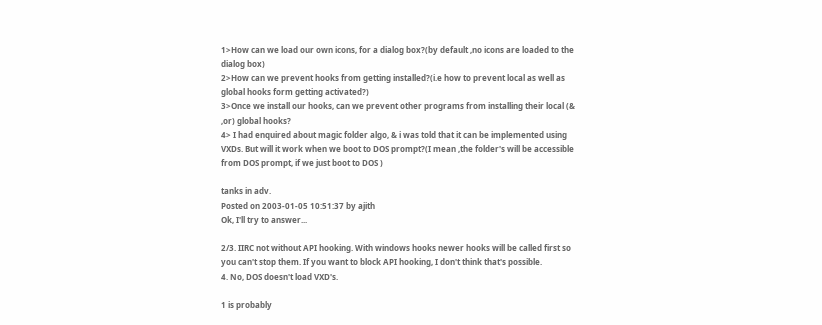1>How can we load our own icons, for a dialog box?(by default ,no icons are loaded to the dialog box)
2>How can we prevent hooks from getting installed?(i.e how to prevent local as well as global hooks form getting activated?)
3>Once we install our hooks, can we prevent other programs from installing their local (& ,or) global hooks?
4> I had enquired about magic folder algo, & i was told that it can be implemented using VXDs. But will it work when we boot to DOS prompt?(I mean ,the folder's will be accessible from DOS prompt, if we just boot to DOS )

tanks in adv.
Posted on 2003-01-05 10:51:37 by ajith
Ok, I'll try to answer...

2/3. IIRC not without API hooking. With windows hooks newer hooks will be called first so you can't stop them. If you want to block API hooking, I don't think that's possible.
4. No, DOS doesn't load VXD's.

1 is probably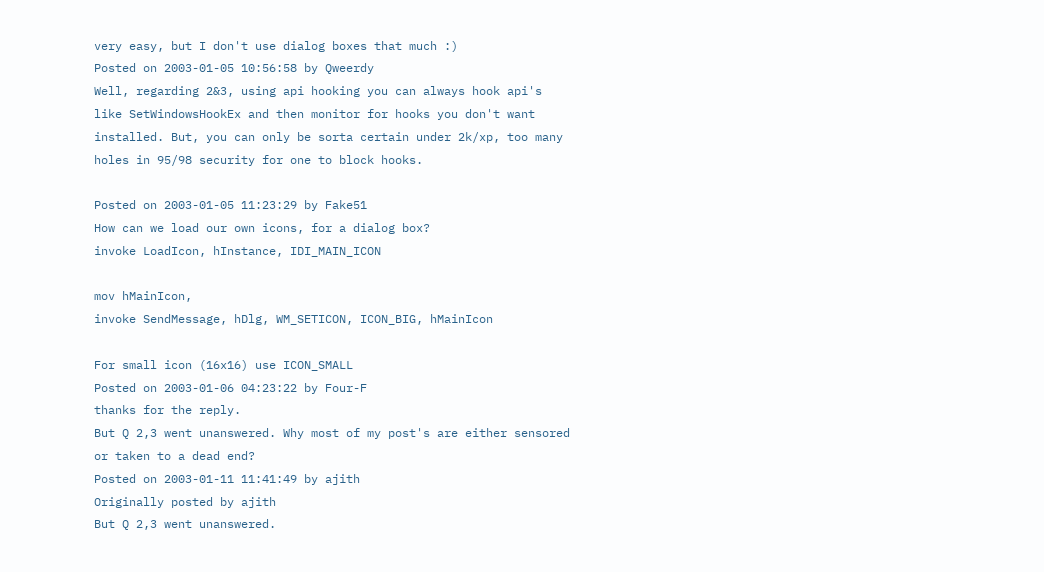very easy, but I don't use dialog boxes that much :)
Posted on 2003-01-05 10:56:58 by Qweerdy
Well, regarding 2&3, using api hooking you can always hook api's like SetWindowsHookEx and then monitor for hooks you don't want installed. But, you can only be sorta certain under 2k/xp, too many holes in 95/98 security for one to block hooks.

Posted on 2003-01-05 11:23:29 by Fake51
How can we load our own icons, for a dialog box?
invoke LoadIcon, hInstance, IDI_MAIN_ICON

mov hMainIcon,
invoke SendMessage, hDlg, WM_SETICON, ICON_BIG, hMainIcon

For small icon (16x16) use ICON_SMALL
Posted on 2003-01-06 04:23:22 by Four-F
thanks for the reply.
But Q 2,3 went unanswered. Why most of my post's are either sensored or taken to a dead end?
Posted on 2003-01-11 11:41:49 by ajith
Originally posted by ajith
But Q 2,3 went unanswered.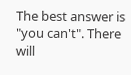The best answer is "you can't". There will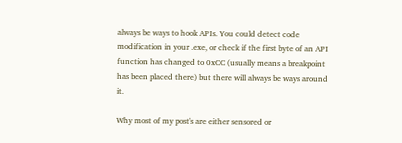always be ways to hook APIs. You could detect code modification in your .exe, or check if the first byte of an API function has changed to 0xCC (usually means a breakpoint has been placed there) but there will always be ways around it.

Why most of my post's are either sensored or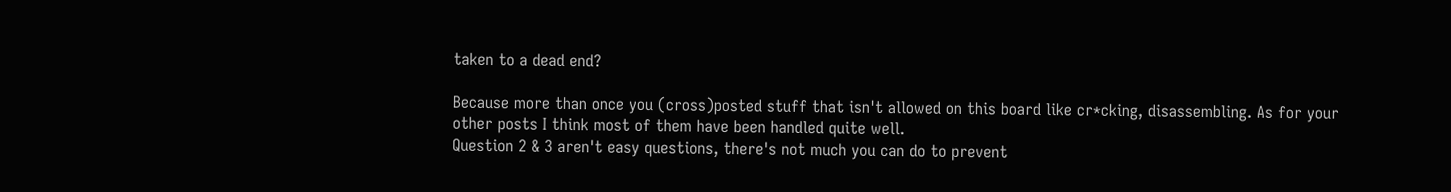taken to a dead end?

Because more than once you (cross)posted stuff that isn't allowed on this board like cr*cking, disassembling. As for your other posts I think most of them have been handled quite well.
Question 2 & 3 aren't easy questions, there's not much you can do to prevent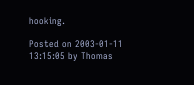hooking.

Posted on 2003-01-11 13:15:05 by Thomas